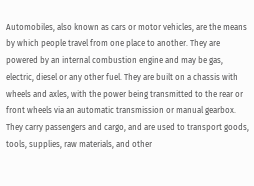Automobiles, also known as cars or motor vehicles, are the means by which people travel from one place to another. They are powered by an internal combustion engine and may be gas, electric, diesel or any other fuel. They are built on a chassis with wheels and axles, with the power being transmitted to the rear or front wheels via an automatic transmission or manual gearbox. They carry passengers and cargo, and are used to transport goods, tools, supplies, raw materials, and other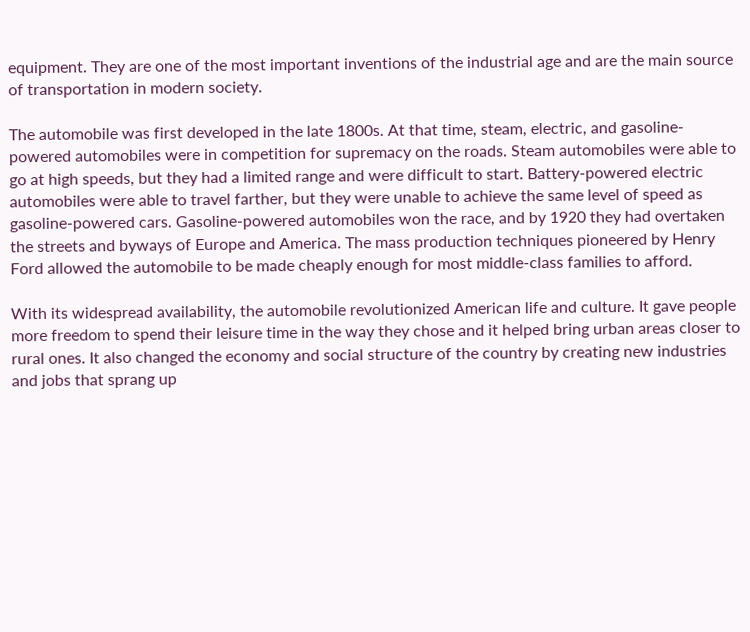equipment. They are one of the most important inventions of the industrial age and are the main source of transportation in modern society.

The automobile was first developed in the late 1800s. At that time, steam, electric, and gasoline-powered automobiles were in competition for supremacy on the roads. Steam automobiles were able to go at high speeds, but they had a limited range and were difficult to start. Battery-powered electric automobiles were able to travel farther, but they were unable to achieve the same level of speed as gasoline-powered cars. Gasoline-powered automobiles won the race, and by 1920 they had overtaken the streets and byways of Europe and America. The mass production techniques pioneered by Henry Ford allowed the automobile to be made cheaply enough for most middle-class families to afford.

With its widespread availability, the automobile revolutionized American life and culture. It gave people more freedom to spend their leisure time in the way they chose and it helped bring urban areas closer to rural ones. It also changed the economy and social structure of the country by creating new industries and jobs that sprang up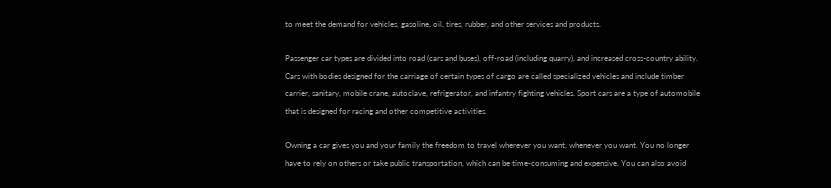to meet the demand for vehicles, gasoline, oil, tires, rubber, and other services and products.

Passenger car types are divided into road (cars and buses), off-road (including quarry), and increased cross-country ability. Cars with bodies designed for the carriage of certain types of cargo are called specialized vehicles and include timber carrier, sanitary, mobile crane, autoclave, refrigerator, and infantry fighting vehicles. Sport cars are a type of automobile that is designed for racing and other competitive activities.

Owning a car gives you and your family the freedom to travel wherever you want, whenever you want. You no longer have to rely on others or take public transportation, which can be time-consuming and expensive. You can also avoid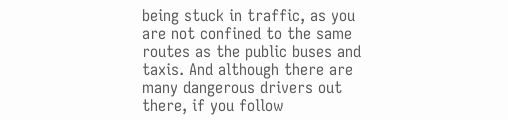being stuck in traffic, as you are not confined to the same routes as the public buses and taxis. And although there are many dangerous drivers out there, if you follow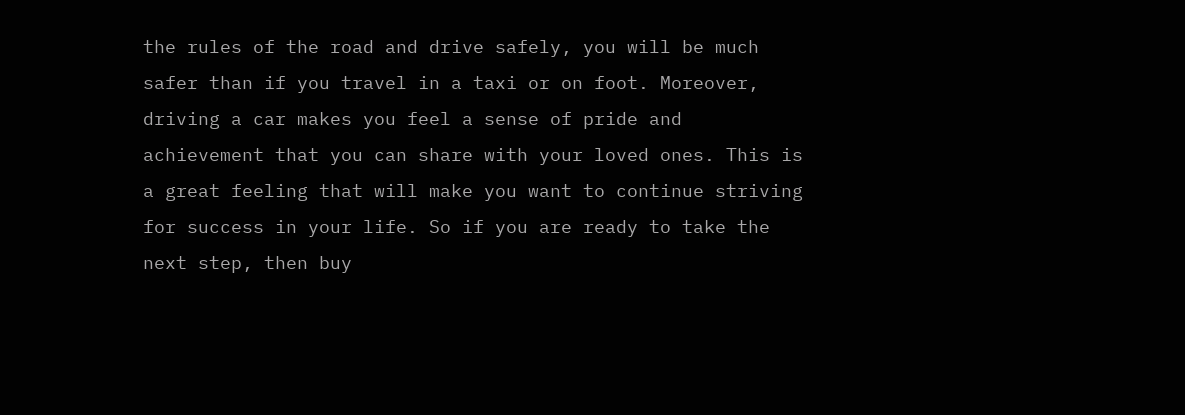the rules of the road and drive safely, you will be much safer than if you travel in a taxi or on foot. Moreover, driving a car makes you feel a sense of pride and achievement that you can share with your loved ones. This is a great feeling that will make you want to continue striving for success in your life. So if you are ready to take the next step, then buy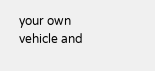your own vehicle and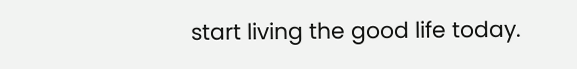start living the good life today.